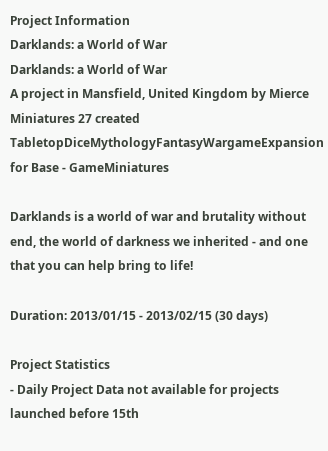Project Information
Darklands: a World of War
Darklands: a World of War
A project in Mansfield, United Kingdom by Mierce Miniatures 27 created
TabletopDiceMythologyFantasyWargameExpansion for Base - GameMiniatures

Darklands is a world of war and brutality without end, the world of darkness we inherited - and one that you can help bring to life!

Duration: 2013/01/15 - 2013/02/15 (30 days)

Project Statistics
- Daily Project Data not available for projects launched before 15th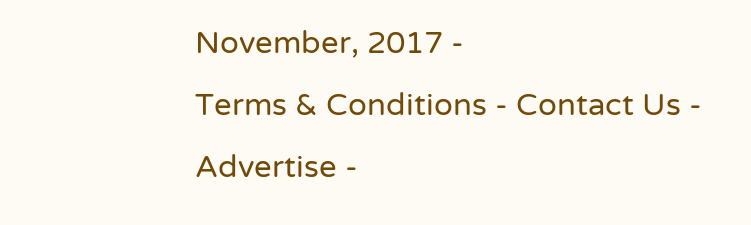November, 2017 -
Terms & Conditions - Contact Us - Advertise -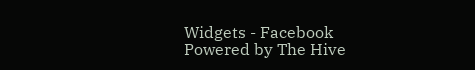Widgets - Facebook
Powered by The Hive